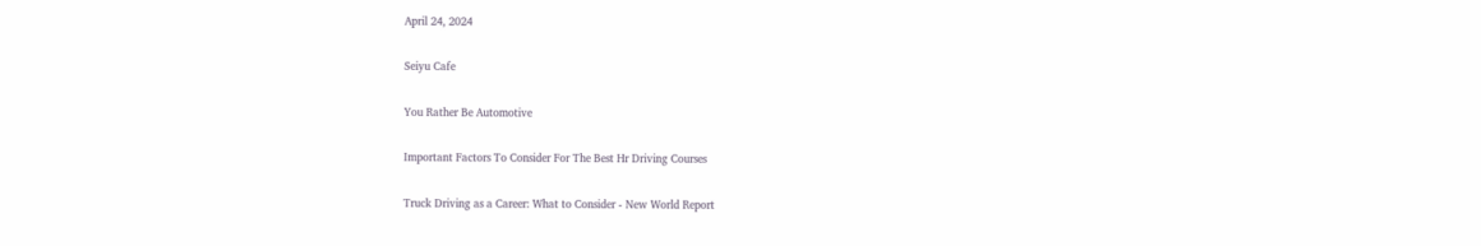April 24, 2024

Seiyu Cafe

You Rather Be Automotive

Important Factors To Consider For The Best Hr Driving Courses

Truck Driving as a Career: What to Consider - New World Report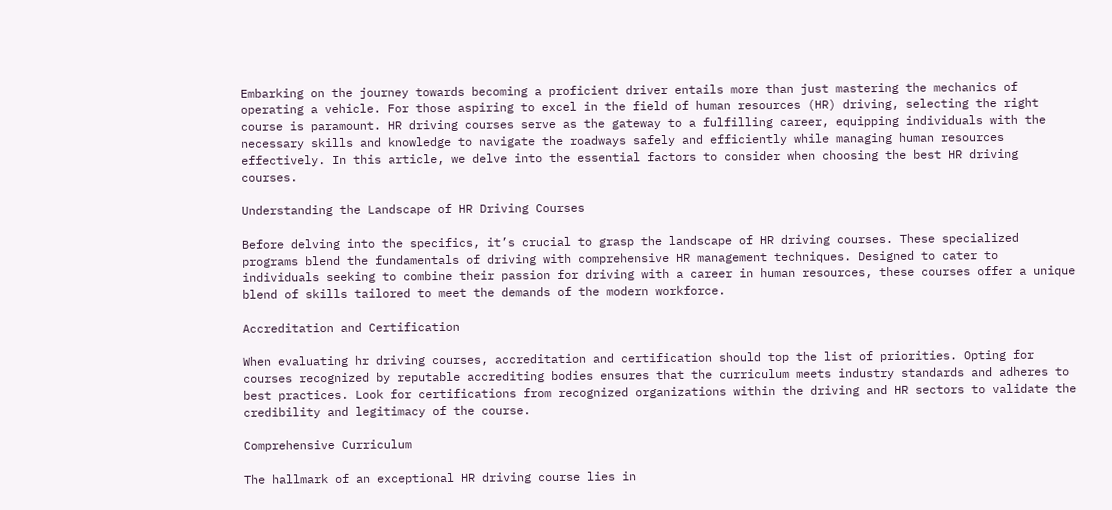Embarking on the journey towards becoming a proficient driver entails more than just mastering the mechanics of operating a vehicle. For those aspiring to excel in the field of human resources (HR) driving, selecting the right course is paramount. HR driving courses serve as the gateway to a fulfilling career, equipping individuals with the necessary skills and knowledge to navigate the roadways safely and efficiently while managing human resources effectively. In this article, we delve into the essential factors to consider when choosing the best HR driving courses.

Understanding the Landscape of HR Driving Courses

Before delving into the specifics, it’s crucial to grasp the landscape of HR driving courses. These specialized programs blend the fundamentals of driving with comprehensive HR management techniques. Designed to cater to individuals seeking to combine their passion for driving with a career in human resources, these courses offer a unique blend of skills tailored to meet the demands of the modern workforce.

Accreditation and Certification

When evaluating hr driving courses, accreditation and certification should top the list of priorities. Opting for courses recognized by reputable accrediting bodies ensures that the curriculum meets industry standards and adheres to best practices. Look for certifications from recognized organizations within the driving and HR sectors to validate the credibility and legitimacy of the course.

Comprehensive Curriculum

The hallmark of an exceptional HR driving course lies in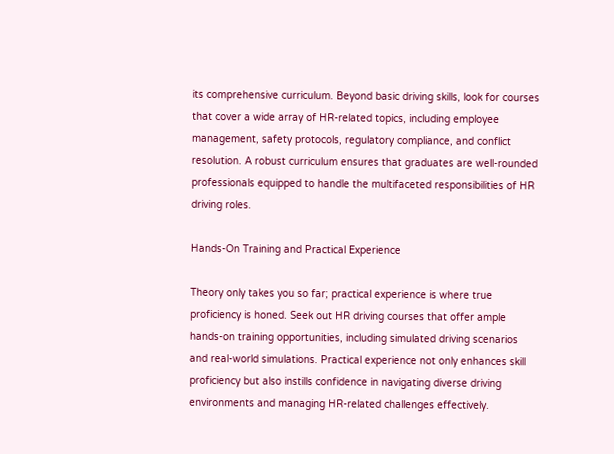its comprehensive curriculum. Beyond basic driving skills, look for courses that cover a wide array of HR-related topics, including employee management, safety protocols, regulatory compliance, and conflict resolution. A robust curriculum ensures that graduates are well-rounded professionals equipped to handle the multifaceted responsibilities of HR driving roles.

Hands-On Training and Practical Experience

Theory only takes you so far; practical experience is where true proficiency is honed. Seek out HR driving courses that offer ample hands-on training opportunities, including simulated driving scenarios and real-world simulations. Practical experience not only enhances skill proficiency but also instills confidence in navigating diverse driving environments and managing HR-related challenges effectively.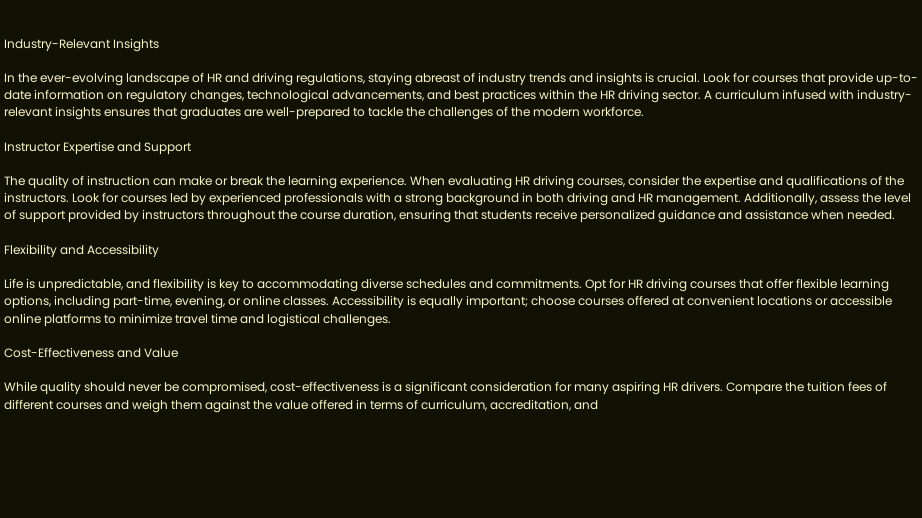Industry-Relevant Insights

In the ever-evolving landscape of HR and driving regulations, staying abreast of industry trends and insights is crucial. Look for courses that provide up-to-date information on regulatory changes, technological advancements, and best practices within the HR driving sector. A curriculum infused with industry-relevant insights ensures that graduates are well-prepared to tackle the challenges of the modern workforce.

Instructor Expertise and Support

The quality of instruction can make or break the learning experience. When evaluating HR driving courses, consider the expertise and qualifications of the instructors. Look for courses led by experienced professionals with a strong background in both driving and HR management. Additionally, assess the level of support provided by instructors throughout the course duration, ensuring that students receive personalized guidance and assistance when needed.

Flexibility and Accessibility

Life is unpredictable, and flexibility is key to accommodating diverse schedules and commitments. Opt for HR driving courses that offer flexible learning options, including part-time, evening, or online classes. Accessibility is equally important; choose courses offered at convenient locations or accessible online platforms to minimize travel time and logistical challenges.

Cost-Effectiveness and Value

While quality should never be compromised, cost-effectiveness is a significant consideration for many aspiring HR drivers. Compare the tuition fees of different courses and weigh them against the value offered in terms of curriculum, accreditation, and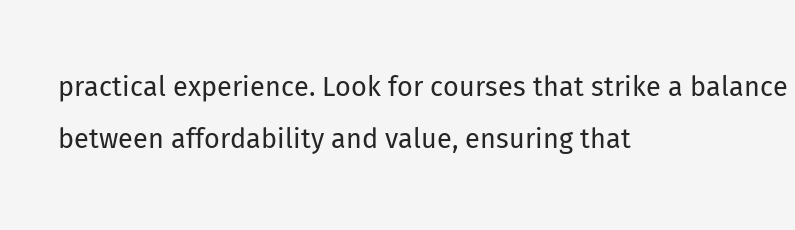practical experience. Look for courses that strike a balance between affordability and value, ensuring that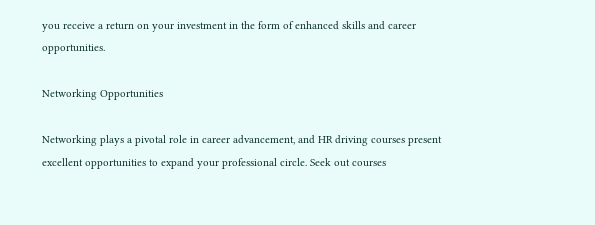you receive a return on your investment in the form of enhanced skills and career opportunities.

Networking Opportunities

Networking plays a pivotal role in career advancement, and HR driving courses present excellent opportunities to expand your professional circle. Seek out courses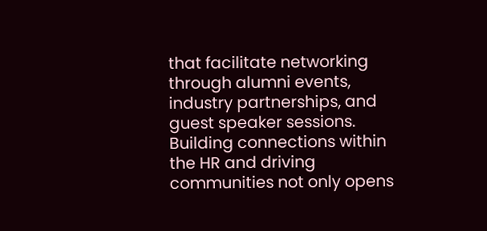that facilitate networking through alumni events, industry partnerships, and guest speaker sessions. Building connections within the HR and driving communities not only opens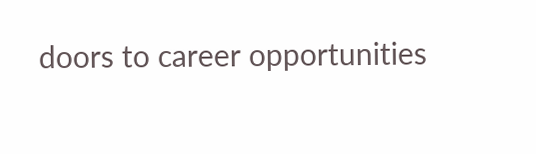doors to career opportunities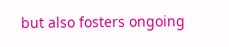but also fosters ongoing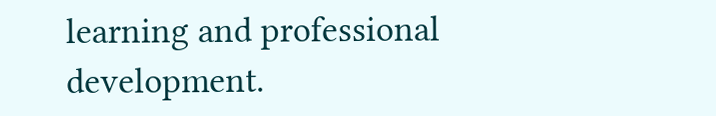learning and professional development.